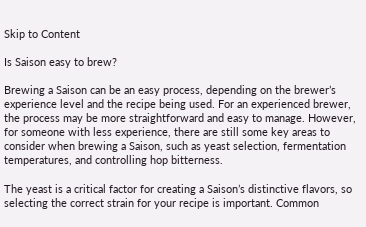Skip to Content

Is Saison easy to brew?

Brewing a Saison can be an easy process, depending on the brewer’s experience level and the recipe being used. For an experienced brewer, the process may be more straightforward and easy to manage. However, for someone with less experience, there are still some key areas to consider when brewing a Saison, such as yeast selection, fermentation temperatures, and controlling hop bitterness.

The yeast is a critical factor for creating a Saison’s distinctive flavors, so selecting the correct strain for your recipe is important. Common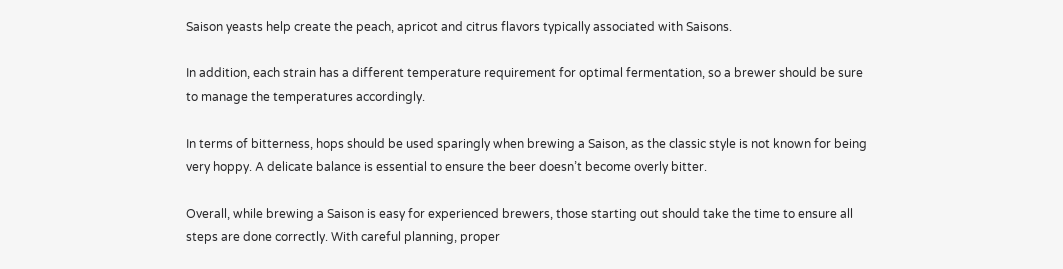Saison yeasts help create the peach, apricot and citrus flavors typically associated with Saisons.

In addition, each strain has a different temperature requirement for optimal fermentation, so a brewer should be sure to manage the temperatures accordingly.

In terms of bitterness, hops should be used sparingly when brewing a Saison, as the classic style is not known for being very hoppy. A delicate balance is essential to ensure the beer doesn’t become overly bitter.

Overall, while brewing a Saison is easy for experienced brewers, those starting out should take the time to ensure all steps are done correctly. With careful planning, proper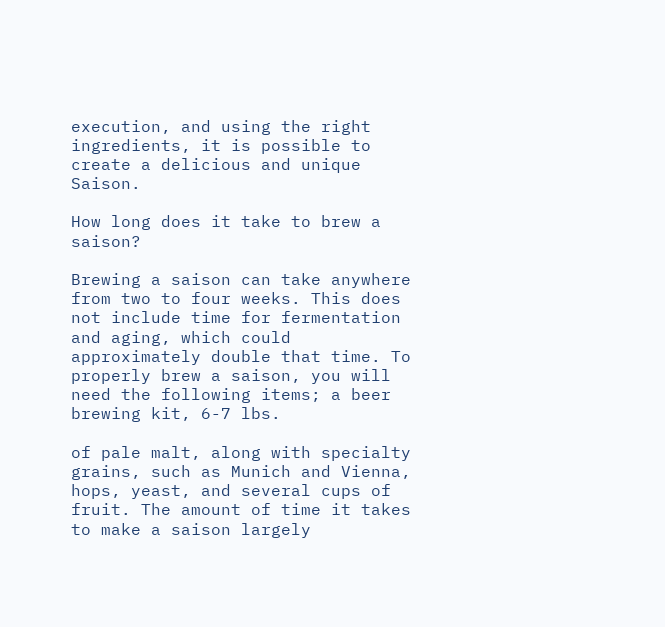execution, and using the right ingredients, it is possible to create a delicious and unique Saison.

How long does it take to brew a saison?

Brewing a saison can take anywhere from two to four weeks. This does not include time for fermentation and aging, which could approximately double that time. To properly brew a saison, you will need the following items; a beer brewing kit, 6-7 lbs.

of pale malt, along with specialty grains, such as Munich and Vienna, hops, yeast, and several cups of fruit. The amount of time it takes to make a saison largely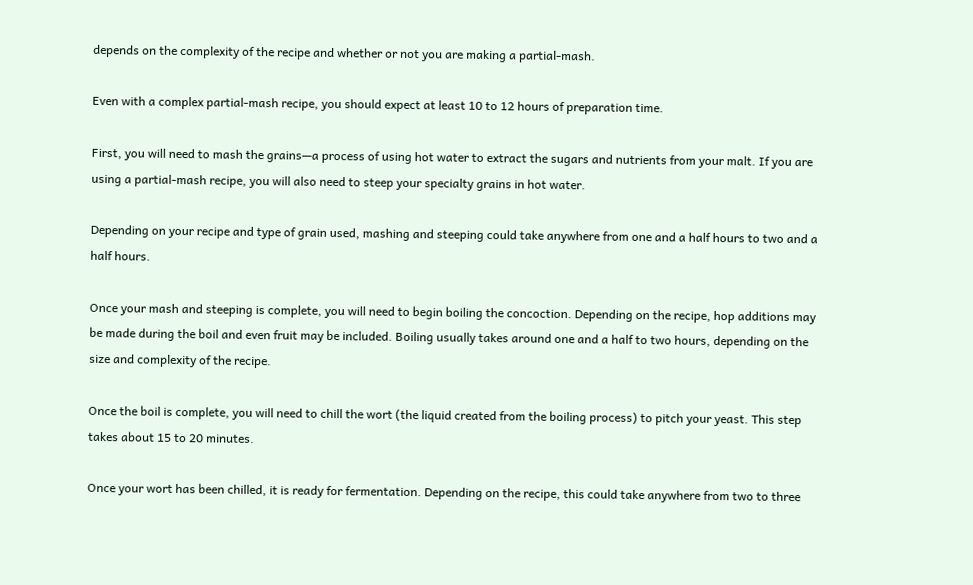depends on the complexity of the recipe and whether or not you are making a partial-mash.

Even with a complex partial-mash recipe, you should expect at least 10 to 12 hours of preparation time.

First, you will need to mash the grains—a process of using hot water to extract the sugars and nutrients from your malt. If you are using a partial-mash recipe, you will also need to steep your specialty grains in hot water.

Depending on your recipe and type of grain used, mashing and steeping could take anywhere from one and a half hours to two and a half hours.

Once your mash and steeping is complete, you will need to begin boiling the concoction. Depending on the recipe, hop additions may be made during the boil and even fruit may be included. Boiling usually takes around one and a half to two hours, depending on the size and complexity of the recipe.

Once the boil is complete, you will need to chill the wort (the liquid created from the boiling process) to pitch your yeast. This step takes about 15 to 20 minutes.

Once your wort has been chilled, it is ready for fermentation. Depending on the recipe, this could take anywhere from two to three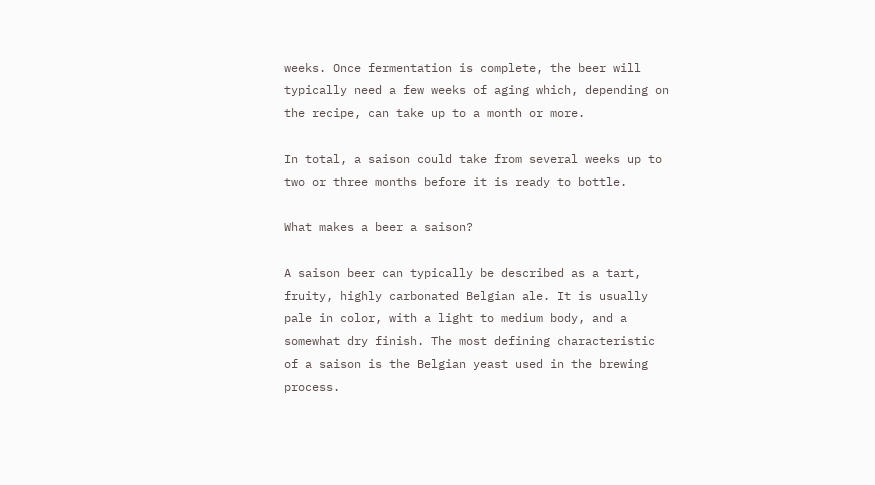weeks. Once fermentation is complete, the beer will typically need a few weeks of aging which, depending on the recipe, can take up to a month or more.

In total, a saison could take from several weeks up to two or three months before it is ready to bottle.

What makes a beer a saison?

A saison beer can typically be described as a tart, fruity, highly carbonated Belgian ale. It is usually pale in color, with a light to medium body, and a somewhat dry finish. The most defining characteristic of a saison is the Belgian yeast used in the brewing process.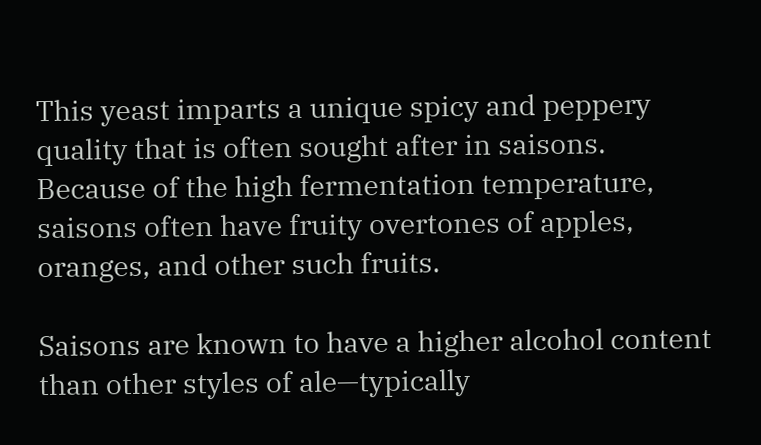This yeast imparts a unique spicy and peppery quality that is often sought after in saisons. Because of the high fermentation temperature, saisons often have fruity overtones of apples, oranges, and other such fruits.

Saisons are known to have a higher alcohol content than other styles of ale—typically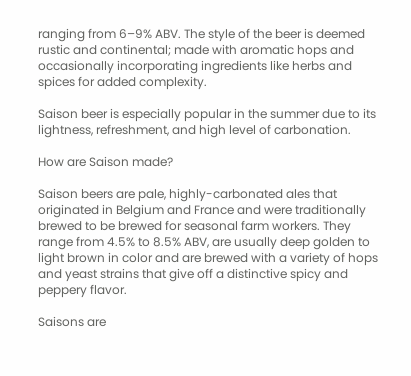ranging from 6–9% ABV. The style of the beer is deemed rustic and continental; made with aromatic hops and occasionally incorporating ingredients like herbs and spices for added complexity.

Saison beer is especially popular in the summer due to its lightness, refreshment, and high level of carbonation.

How are Saison made?

Saison beers are pale, highly-carbonated ales that originated in Belgium and France and were traditionally brewed to be brewed for seasonal farm workers. They range from 4.5% to 8.5% ABV, are usually deep golden to light brown in color and are brewed with a variety of hops and yeast strains that give off a distinctive spicy and peppery flavor.

Saisons are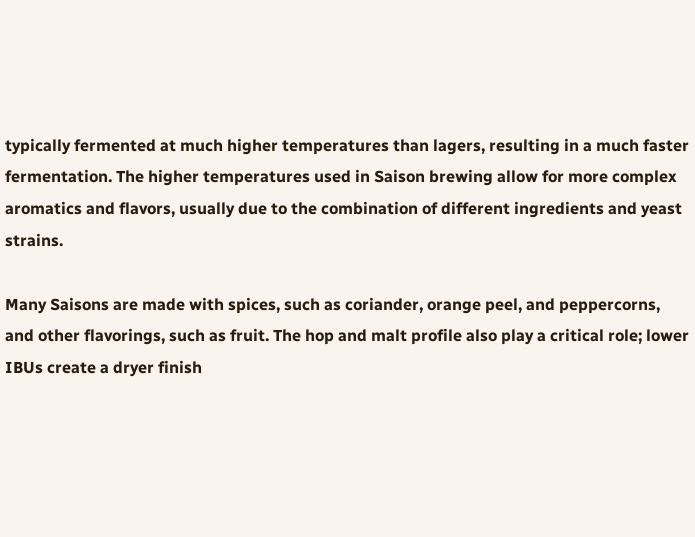typically fermented at much higher temperatures than lagers, resulting in a much faster fermentation. The higher temperatures used in Saison brewing allow for more complex aromatics and flavors, usually due to the combination of different ingredients and yeast strains.

Many Saisons are made with spices, such as coriander, orange peel, and peppercorns, and other flavorings, such as fruit. The hop and malt profile also play a critical role; lower IBUs create a dryer finish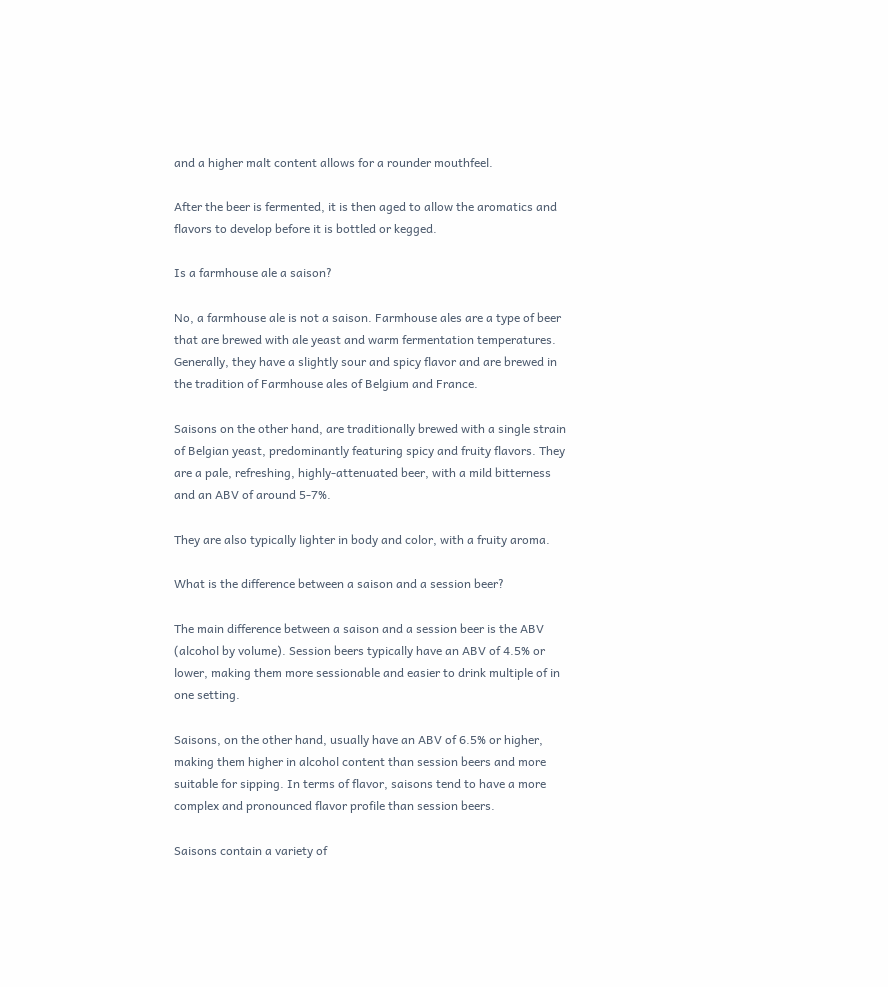and a higher malt content allows for a rounder mouthfeel.

After the beer is fermented, it is then aged to allow the aromatics and flavors to develop before it is bottled or kegged.

Is a farmhouse ale a saison?

No, a farmhouse ale is not a saison. Farmhouse ales are a type of beer that are brewed with ale yeast and warm fermentation temperatures. Generally, they have a slightly sour and spicy flavor and are brewed in the tradition of Farmhouse ales of Belgium and France.

Saisons on the other hand, are traditionally brewed with a single strain of Belgian yeast, predominantly featuring spicy and fruity flavors. They are a pale, refreshing, highly-attenuated beer, with a mild bitterness and an ABV of around 5-7%.

They are also typically lighter in body and color, with a fruity aroma.

What is the difference between a saison and a session beer?

The main difference between a saison and a session beer is the ABV (alcohol by volume). Session beers typically have an ABV of 4.5% or lower, making them more sessionable and easier to drink multiple of in one setting.

Saisons, on the other hand, usually have an ABV of 6.5% or higher, making them higher in alcohol content than session beers and more suitable for sipping. In terms of flavor, saisons tend to have a more complex and pronounced flavor profile than session beers.

Saisons contain a variety of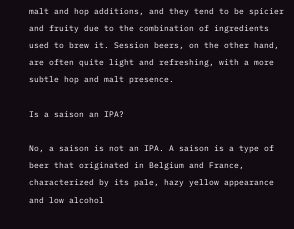malt and hop additions, and they tend to be spicier and fruity due to the combination of ingredients used to brew it. Session beers, on the other hand, are often quite light and refreshing, with a more subtle hop and malt presence.

Is a saison an IPA?

No, a saison is not an IPA. A saison is a type of beer that originated in Belgium and France, characterized by its pale, hazy yellow appearance and low alcohol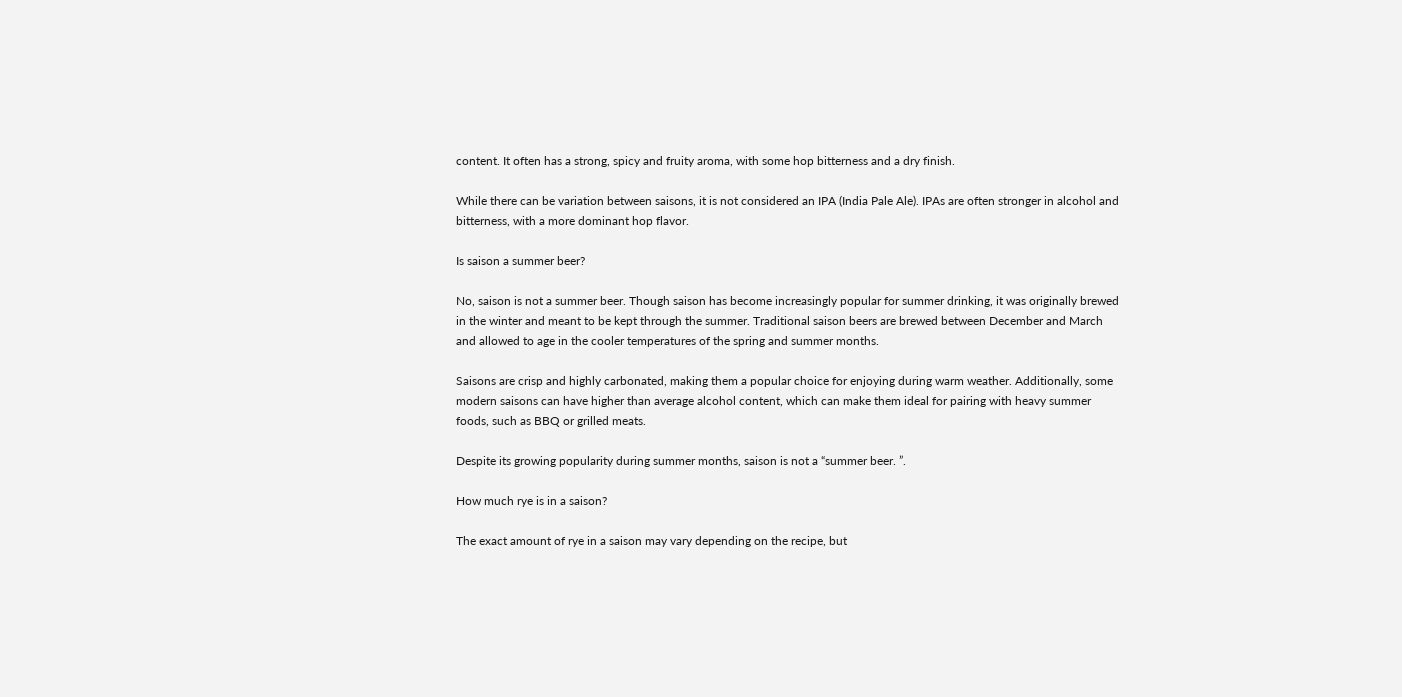content. It often has a strong, spicy and fruity aroma, with some hop bitterness and a dry finish.

While there can be variation between saisons, it is not considered an IPA (India Pale Ale). IPAs are often stronger in alcohol and bitterness, with a more dominant hop flavor.

Is saison a summer beer?

No, saison is not a summer beer. Though saison has become increasingly popular for summer drinking, it was originally brewed in the winter and meant to be kept through the summer. Traditional saison beers are brewed between December and March and allowed to age in the cooler temperatures of the spring and summer months.

Saisons are crisp and highly carbonated, making them a popular choice for enjoying during warm weather. Additionally, some modern saisons can have higher than average alcohol content, which can make them ideal for pairing with heavy summer foods, such as BBQ or grilled meats.

Despite its growing popularity during summer months, saison is not a “summer beer. ”.

How much rye is in a saison?

The exact amount of rye in a saison may vary depending on the recipe, but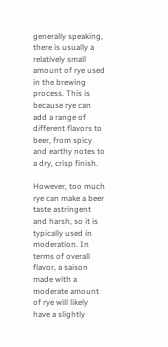generally speaking, there is usually a relatively small amount of rye used in the brewing process. This is because rye can add a range of different flavors to beer, from spicy and earthy notes to a dry, crisp finish.

However, too much rye can make a beer taste astringent and harsh, so it is typically used in moderation. In terms of overall flavor, a saison made with a moderate amount of rye will likely have a slightly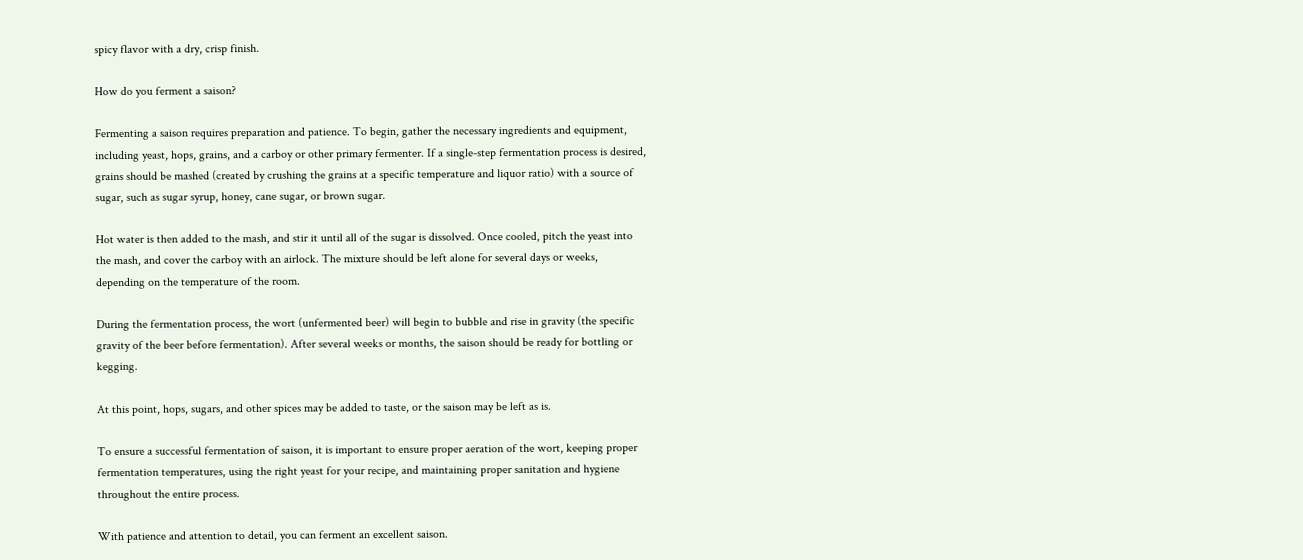spicy flavor with a dry, crisp finish.

How do you ferment a saison?

Fermenting a saison requires preparation and patience. To begin, gather the necessary ingredients and equipment, including yeast, hops, grains, and a carboy or other primary fermenter. If a single-step fermentation process is desired, grains should be mashed (created by crushing the grains at a specific temperature and liquor ratio) with a source of sugar, such as sugar syrup, honey, cane sugar, or brown sugar.

Hot water is then added to the mash, and stir it until all of the sugar is dissolved. Once cooled, pitch the yeast into the mash, and cover the carboy with an airlock. The mixture should be left alone for several days or weeks, depending on the temperature of the room.

During the fermentation process, the wort (unfermented beer) will begin to bubble and rise in gravity (the specific gravity of the beer before fermentation). After several weeks or months, the saison should be ready for bottling or kegging.

At this point, hops, sugars, and other spices may be added to taste, or the saison may be left as is.

To ensure a successful fermentation of saison, it is important to ensure proper aeration of the wort, keeping proper fermentation temperatures, using the right yeast for your recipe, and maintaining proper sanitation and hygiene throughout the entire process.

With patience and attention to detail, you can ferment an excellent saison.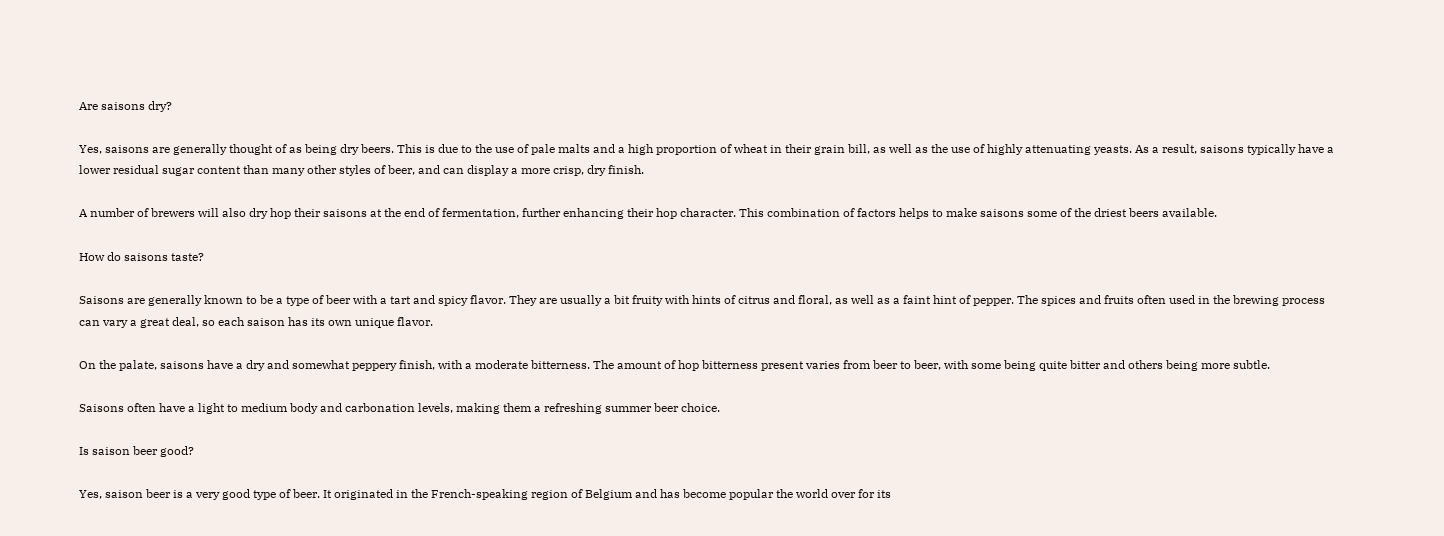Are saisons dry?

Yes, saisons are generally thought of as being dry beers. This is due to the use of pale malts and a high proportion of wheat in their grain bill, as well as the use of highly attenuating yeasts. As a result, saisons typically have a lower residual sugar content than many other styles of beer, and can display a more crisp, dry finish.

A number of brewers will also dry hop their saisons at the end of fermentation, further enhancing their hop character. This combination of factors helps to make saisons some of the driest beers available.

How do saisons taste?

Saisons are generally known to be a type of beer with a tart and spicy flavor. They are usually a bit fruity with hints of citrus and floral, as well as a faint hint of pepper. The spices and fruits often used in the brewing process can vary a great deal, so each saison has its own unique flavor.

On the palate, saisons have a dry and somewhat peppery finish, with a moderate bitterness. The amount of hop bitterness present varies from beer to beer, with some being quite bitter and others being more subtle.

Saisons often have a light to medium body and carbonation levels, making them a refreshing summer beer choice.

Is saison beer good?

Yes, saison beer is a very good type of beer. It originated in the French-speaking region of Belgium and has become popular the world over for its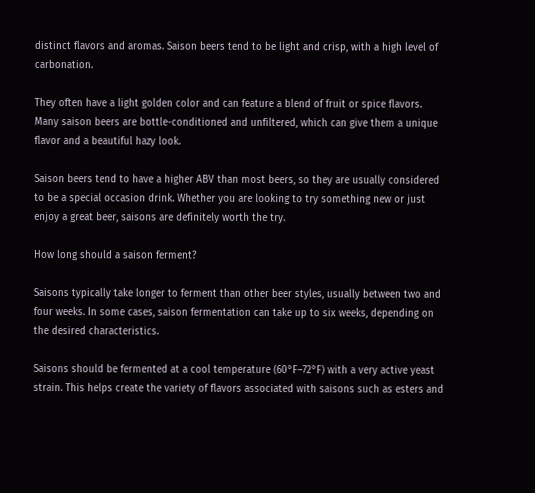distinct flavors and aromas. Saison beers tend to be light and crisp, with a high level of carbonation.

They often have a light golden color and can feature a blend of fruit or spice flavors. Many saison beers are bottle-conditioned and unfiltered, which can give them a unique flavor and a beautiful hazy look.

Saison beers tend to have a higher ABV than most beers, so they are usually considered to be a special occasion drink. Whether you are looking to try something new or just enjoy a great beer, saisons are definitely worth the try.

How long should a saison ferment?

Saisons typically take longer to ferment than other beer styles, usually between two and four weeks. In some cases, saison fermentation can take up to six weeks, depending on the desired characteristics.

Saisons should be fermented at a cool temperature (60°F–72°F) with a very active yeast strain. This helps create the variety of flavors associated with saisons such as esters and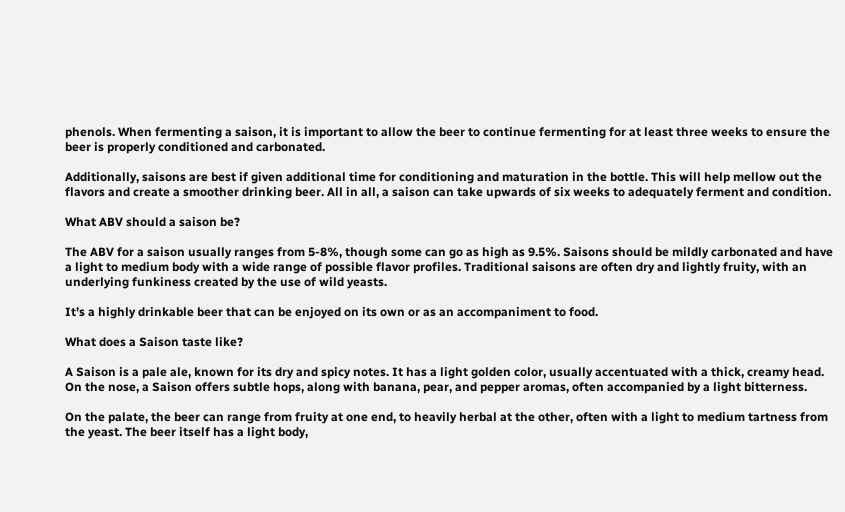phenols. When fermenting a saison, it is important to allow the beer to continue fermenting for at least three weeks to ensure the beer is properly conditioned and carbonated.

Additionally, saisons are best if given additional time for conditioning and maturation in the bottle. This will help mellow out the flavors and create a smoother drinking beer. All in all, a saison can take upwards of six weeks to adequately ferment and condition.

What ABV should a saison be?

The ABV for a saison usually ranges from 5-8%, though some can go as high as 9.5%. Saisons should be mildly carbonated and have a light to medium body with a wide range of possible flavor profiles. Traditional saisons are often dry and lightly fruity, with an underlying funkiness created by the use of wild yeasts.

It’s a highly drinkable beer that can be enjoyed on its own or as an accompaniment to food.

What does a Saison taste like?

A Saison is a pale ale, known for its dry and spicy notes. It has a light golden color, usually accentuated with a thick, creamy head. On the nose, a Saison offers subtle hops, along with banana, pear, and pepper aromas, often accompanied by a light bitterness.

On the palate, the beer can range from fruity at one end, to heavily herbal at the other, often with a light to medium tartness from the yeast. The beer itself has a light body,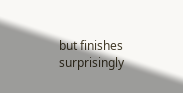but finishes surprisingly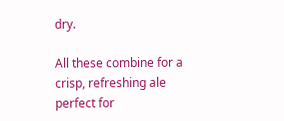dry.

All these combine for a crisp, refreshing ale perfect for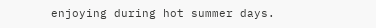enjoying during hot summer days.